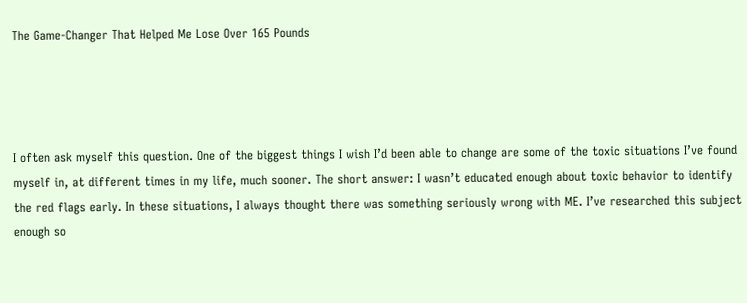The Game-Changer That Helped Me Lose Over 165 Pounds




I often ask myself this question. One of the biggest things I wish I’d been able to change are some of the toxic situations I’ve found myself in, at different times in my life, much sooner. The short answer: I wasn’t educated enough about toxic behavior to identify the red flags early. In these situations, I always thought there was something seriously wrong with ME. I’ve researched this subject enough so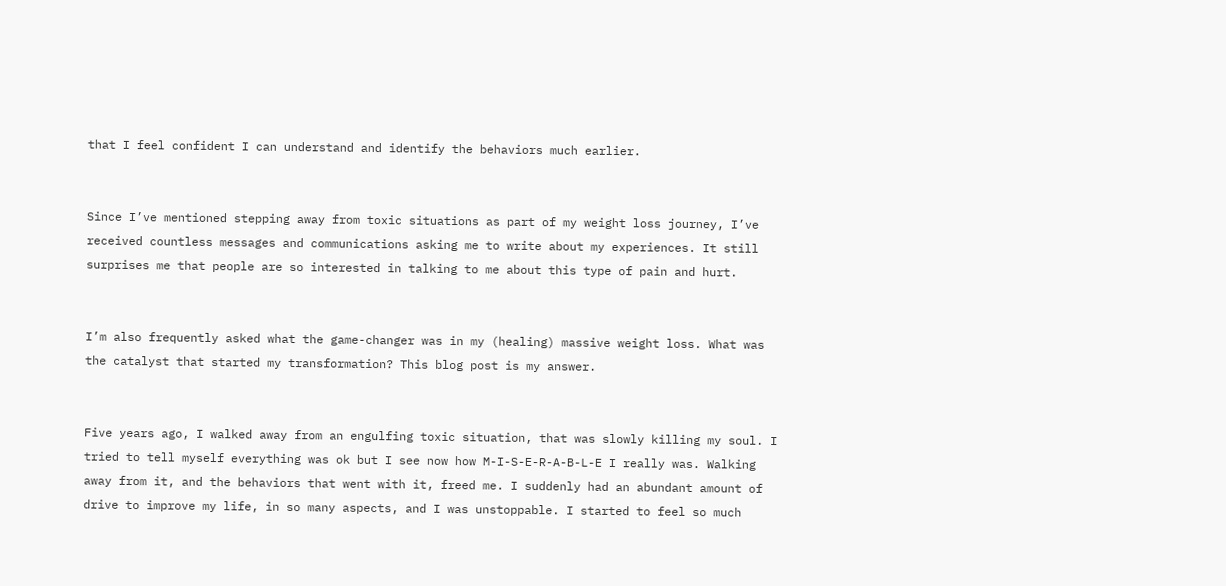that I feel confident I can understand and identify the behaviors much earlier.


Since I’ve mentioned stepping away from toxic situations as part of my weight loss journey, I’ve received countless messages and communications asking me to write about my experiences. It still surprises me that people are so interested in talking to me about this type of pain and hurt.


I’m also frequently asked what the game-changer was in my (healing) massive weight loss. What was the catalyst that started my transformation? This blog post is my answer.


Five years ago, I walked away from an engulfing toxic situation, that was slowly killing my soul. I tried to tell myself everything was ok but I see now how M-I-S-E-R-A-B-L-E I really was. Walking away from it, and the behaviors that went with it, freed me. I suddenly had an abundant amount of drive to improve my life, in so many aspects, and I was unstoppable. I started to feel so much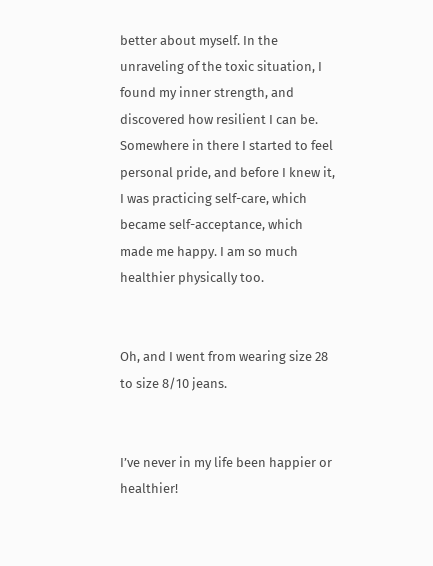better about myself. In the unraveling of the toxic situation, I found my inner strength, and discovered how resilient I can be. Somewhere in there I started to feel personal pride, and before I knew it, I was practicing self-care, which became self-acceptance, which made me happy. I am so much healthier physically too.


Oh, and I went from wearing size 28 to size 8/10 jeans.


I’ve never in my life been happier or healthier!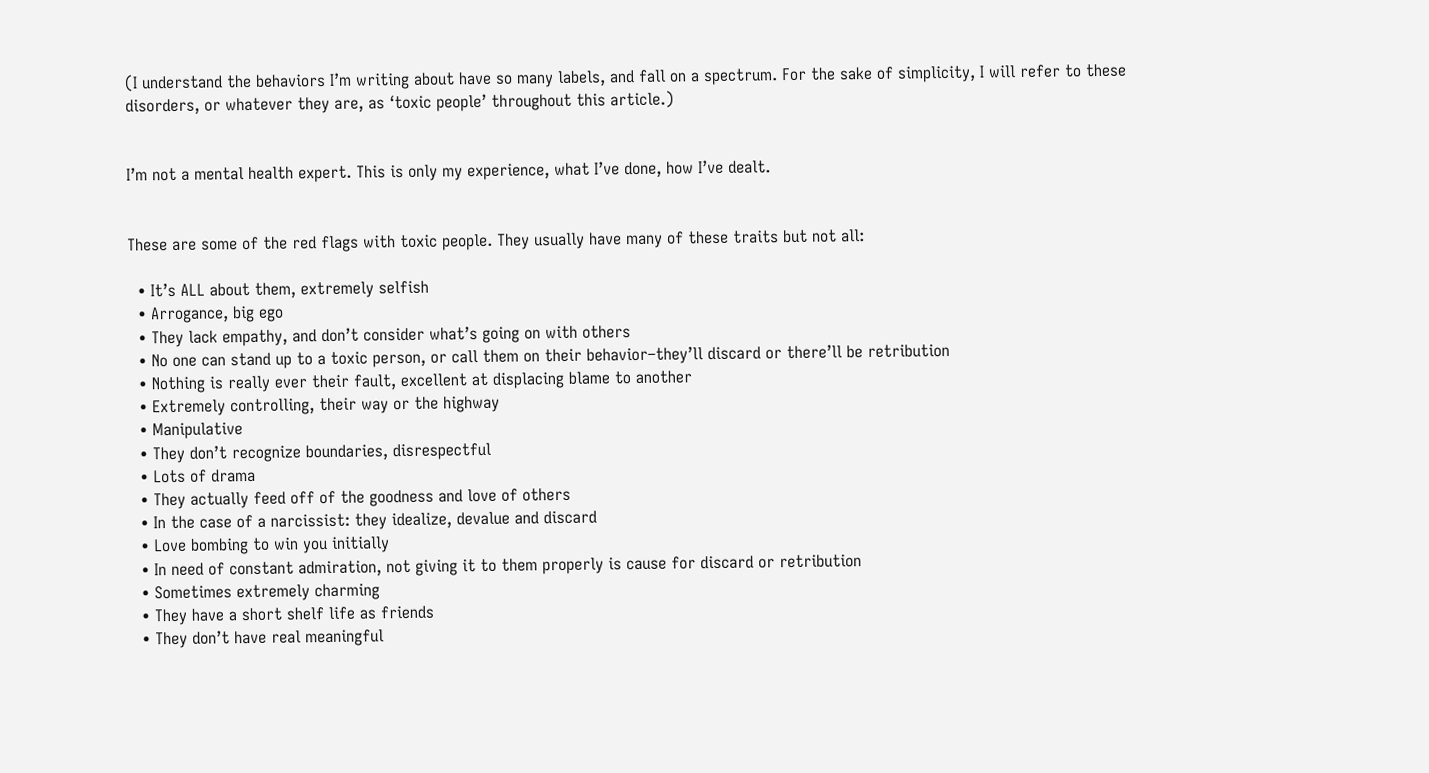(I understand the behaviors I’m writing about have so many labels, and fall on a spectrum. For the sake of simplicity, I will refer to these disorders, or whatever they are, as ‘toxic people’ throughout this article.)


I’m not a mental health expert. This is only my experience, what I’ve done, how I’ve dealt.


These are some of the red flags with toxic people. They usually have many of these traits but not all:

  • It’s ALL about them, extremely selfish
  • Arrogance, big ego
  • They lack empathy, and don’t consider what’s going on with others
  • No one can stand up to a toxic person, or call them on their behavior–they’ll discard or there’ll be retribution
  • Nothing is really ever their fault, excellent at displacing blame to another
  • Extremely controlling, their way or the highway
  • Manipulative
  • They don’t recognize boundaries, disrespectful
  • Lots of drama
  • They actually feed off of the goodness and love of others
  • In the case of a narcissist: they idealize, devalue and discard
  • Love bombing to win you initially
  • In need of constant admiration, not giving it to them properly is cause for discard or retribution
  • Sometimes extremely charming
  • They have a short shelf life as friends
  • They don’t have real meaningful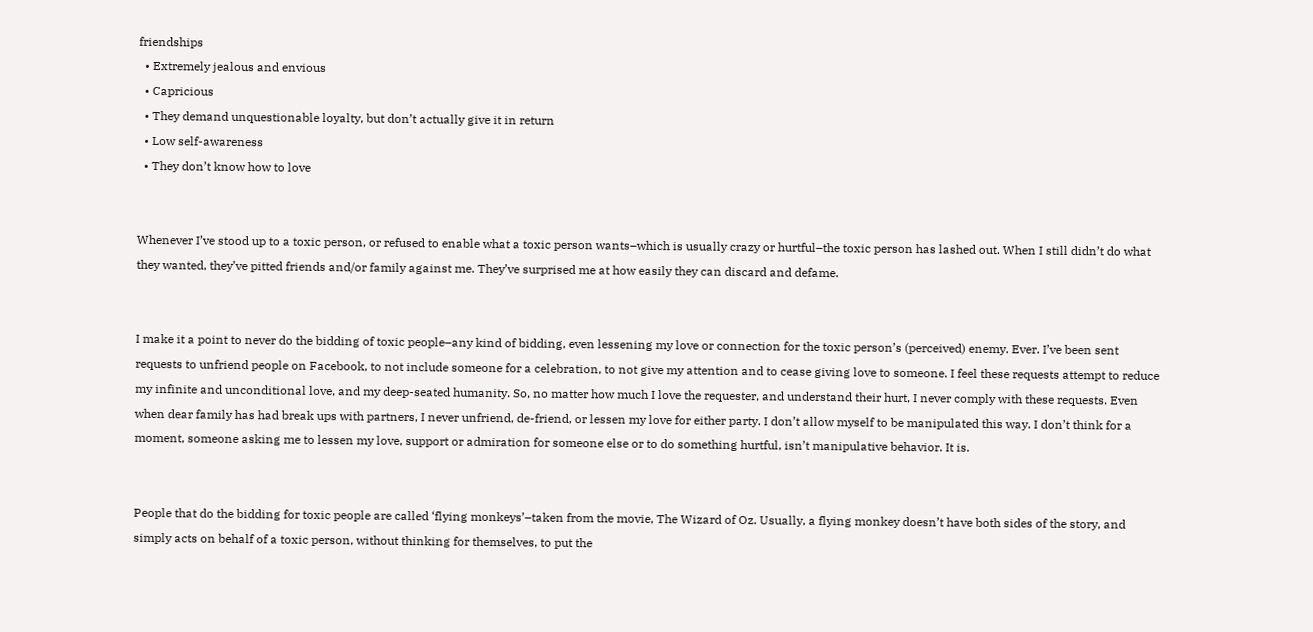friendships
  • Extremely jealous and envious
  • Capricious
  • They demand unquestionable loyalty, but don’t actually give it in return
  • Low self-awareness
  • They don’t know how to love


Whenever I’ve stood up to a toxic person, or refused to enable what a toxic person wants–which is usually crazy or hurtful–the toxic person has lashed out. When I still didn’t do what they wanted, they’ve pitted friends and/or family against me. They’ve surprised me at how easily they can discard and defame.


I make it a point to never do the bidding of toxic people–any kind of bidding, even lessening my love or connection for the toxic person’s (perceived) enemy. Ever. I’ve been sent requests to unfriend people on Facebook, to not include someone for a celebration, to not give my attention and to cease giving love to someone. I feel these requests attempt to reduce my infinite and unconditional love, and my deep-seated humanity. So, no matter how much I love the requester, and understand their hurt, I never comply with these requests. Even when dear family has had break ups with partners, I never unfriend, de-friend, or lessen my love for either party. I don’t allow myself to be manipulated this way. I don’t think for a moment, someone asking me to lessen my love, support or admiration for someone else or to do something hurtful, isn’t manipulative behavior. It is.


People that do the bidding for toxic people are called ‘flying monkeys’–taken from the movie, The Wizard of Oz. Usually, a flying monkey doesn’t have both sides of the story, and simply acts on behalf of a toxic person, without thinking for themselves, to put the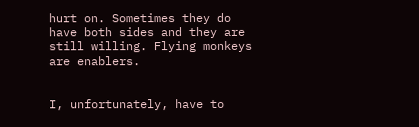hurt on. Sometimes they do have both sides and they are still willing. Flying monkeys are enablers.


I, unfortunately, have to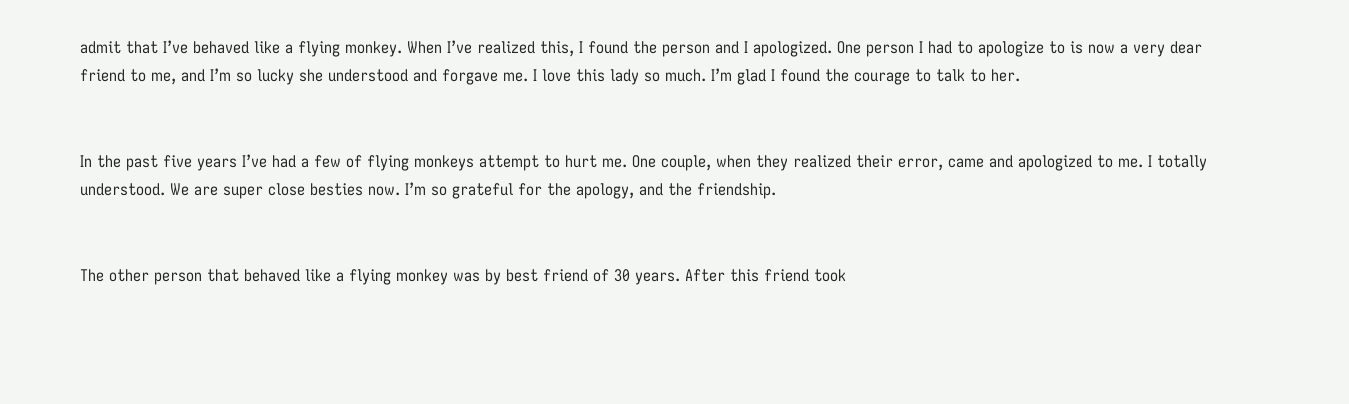admit that I’ve behaved like a flying monkey. When I’ve realized this, I found the person and I apologized. One person I had to apologize to is now a very dear friend to me, and I’m so lucky she understood and forgave me. I love this lady so much. I’m glad I found the courage to talk to her.


In the past five years I’ve had a few of flying monkeys attempt to hurt me. One couple, when they realized their error, came and apologized to me. I totally understood. We are super close besties now. I’m so grateful for the apology, and the friendship.


The other person that behaved like a flying monkey was by best friend of 30 years. After this friend took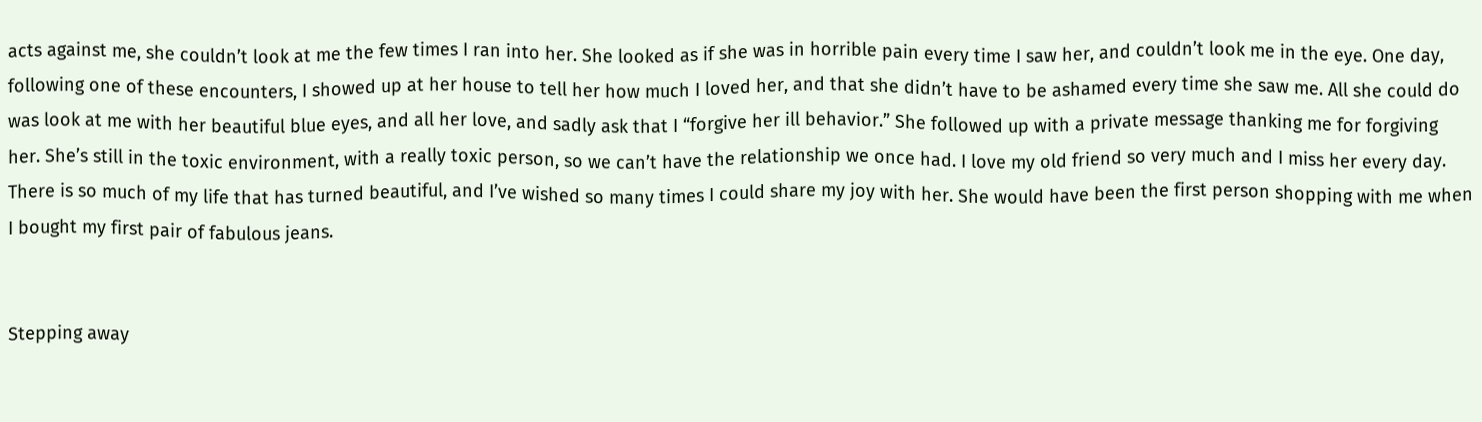acts against me, she couldn’t look at me the few times I ran into her. She looked as if she was in horrible pain every time I saw her, and couldn’t look me in the eye. One day, following one of these encounters, I showed up at her house to tell her how much I loved her, and that she didn’t have to be ashamed every time she saw me. All she could do was look at me with her beautiful blue eyes, and all her love, and sadly ask that I “forgive her ill behavior.” She followed up with a private message thanking me for forgiving her. She’s still in the toxic environment, with a really toxic person, so we can’t have the relationship we once had. I love my old friend so very much and I miss her every day. There is so much of my life that has turned beautiful, and I’ve wished so many times I could share my joy with her. She would have been the first person shopping with me when I bought my first pair of fabulous jeans.


Stepping away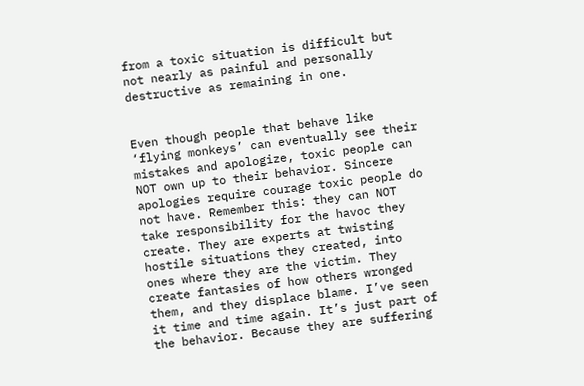from a toxic situation is difficult but not nearly as painful and personally destructive as remaining in one.


Even though people that behave like ‘flying monkeys’ can eventually see their mistakes and apologize, toxic people can NOT own up to their behavior. Sincere apologies require courage toxic people do not have. Remember this: they can NOT take responsibility for the havoc they create. They are experts at twisting hostile situations they created, into ones where they are the victim. They create fantasies of how others wronged them, and they displace blame. I’ve seen it time and time again. It’s just part of the behavior. Because they are suffering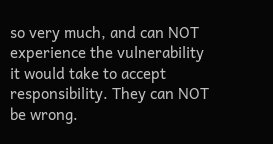so very much, and can NOT experience the vulnerability it would take to accept responsibility. They can NOT be wrong.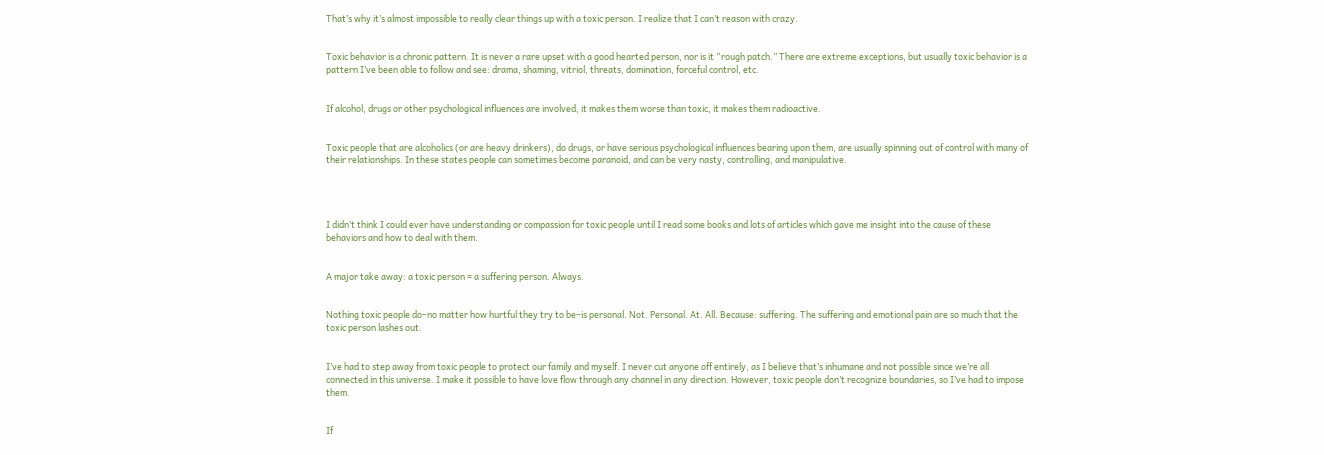That’s why it’s almost impossible to really clear things up with a toxic person. I realize that I can’t reason with crazy.


Toxic behavior is a chronic pattern. It is never a rare upset with a good hearted person, nor is it “rough patch.” There are extreme exceptions, but usually toxic behavior is a pattern I’ve been able to follow and see: drama, shaming, vitriol, threats, domination, forceful control, etc.


If alcohol, drugs or other psychological influences are involved, it makes them worse than toxic, it makes them radioactive.


Toxic people that are alcoholics (or are heavy drinkers), do drugs, or have serious psychological influences bearing upon them, are usually spinning out of control with many of their relationships. In these states people can sometimes become paranoid, and can be very nasty, controlling, and manipulative.




I didn’t think I could ever have understanding or compassion for toxic people until I read some books and lots of articles which gave me insight into the cause of these behaviors and how to deal with them.


A major take away: a toxic person = a suffering person. Always.


Nothing toxic people do–no matter how hurtful they try to be–is personal. Not. Personal. At. All. Because: suffering. The suffering and emotional pain are so much that the toxic person lashes out.


I’ve had to step away from toxic people to protect our family and myself. I never cut anyone off entirely, as I believe that’s inhumane and not possible since we’re all connected in this universe. I make it possible to have love flow through any channel in any direction. However, toxic people don’t recognize boundaries, so I’ve had to impose them.


If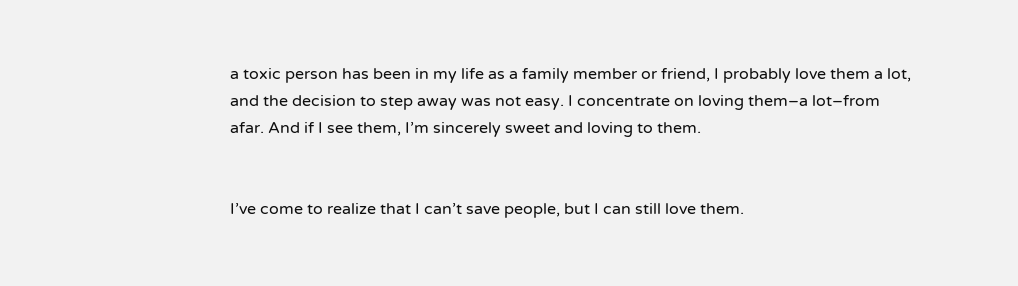a toxic person has been in my life as a family member or friend, I probably love them a lot, and the decision to step away was not easy. I concentrate on loving them–a lot–from afar. And if I see them, I’m sincerely sweet and loving to them.


I’ve come to realize that I can’t save people, but I can still love them.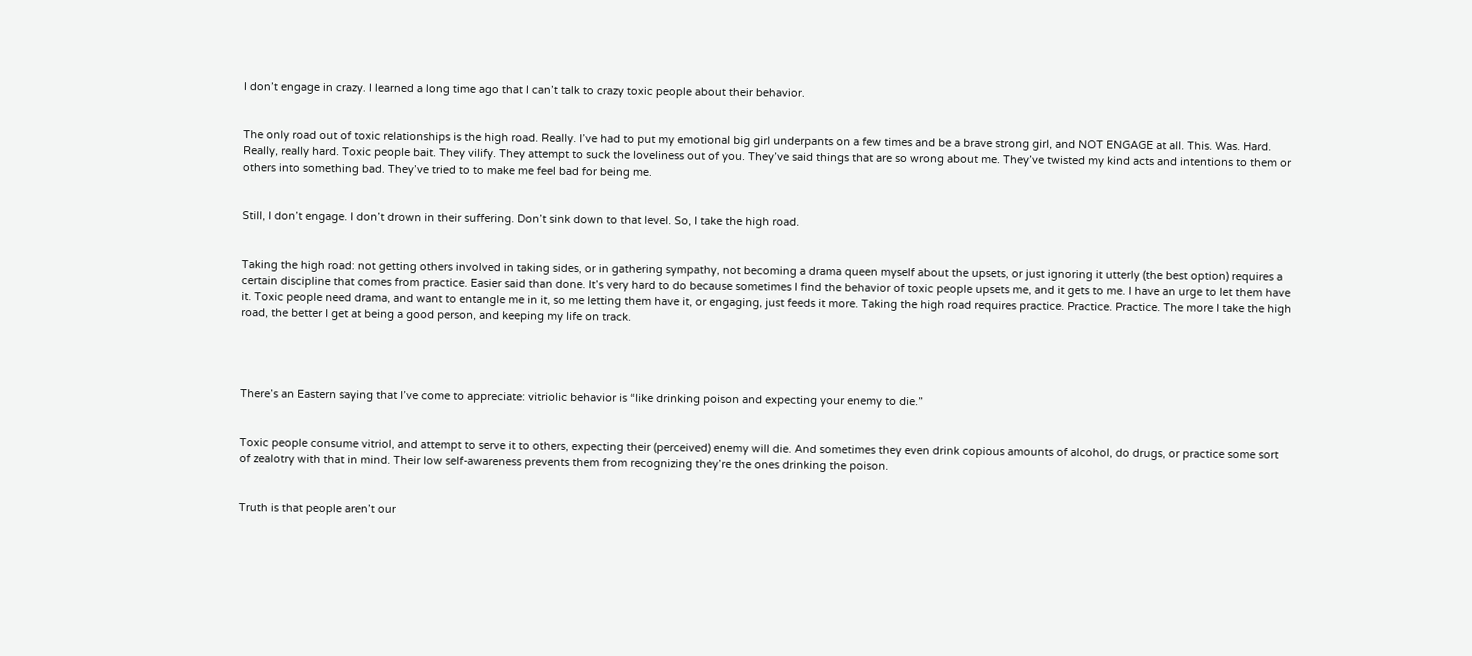I don’t engage in crazy. I learned a long time ago that I can’t talk to crazy toxic people about their behavior.


The only road out of toxic relationships is the high road. Really. I’ve had to put my emotional big girl underpants on a few times and be a brave strong girl, and NOT ENGAGE at all. This. Was. Hard. Really, really hard. Toxic people bait. They vilify. They attempt to suck the loveliness out of you. They’ve said things that are so wrong about me. They’ve twisted my kind acts and intentions to them or others into something bad. They’ve tried to to make me feel bad for being me.


Still, I don’t engage. I don’t drown in their suffering. Don’t sink down to that level. So, I take the high road.


Taking the high road: not getting others involved in taking sides, or in gathering sympathy, not becoming a drama queen myself about the upsets, or just ignoring it utterly (the best option) requires a certain discipline that comes from practice. Easier said than done. It’s very hard to do because sometimes I find the behavior of toxic people upsets me, and it gets to me. I have an urge to let them have it. Toxic people need drama, and want to entangle me in it, so me letting them have it, or engaging, just feeds it more. Taking the high road requires practice. Practice. Practice. The more I take the high road, the better I get at being a good person, and keeping my life on track.




There’s an Eastern saying that I’ve come to appreciate: vitriolic behavior is “like drinking poison and expecting your enemy to die.”


Toxic people consume vitriol, and attempt to serve it to others, expecting their (perceived) enemy will die. And sometimes they even drink copious amounts of alcohol, do drugs, or practice some sort of zealotry with that in mind. Their low self-awareness prevents them from recognizing they’re the ones drinking the poison.


Truth is that people aren’t our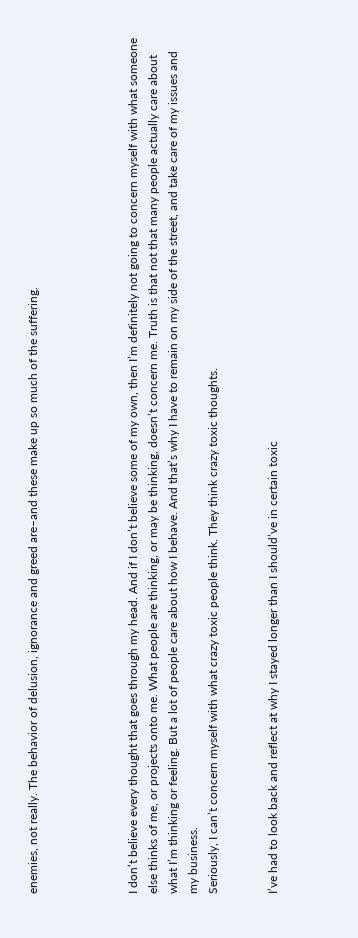enemies, not really. The behavior of delusion, ignorance and greed are–and these make up so much of the suffering.




I don’t believe every thought that goes through my head. And if I don’t believe some of my own, then I’m definitely not going to concern myself with what someone else thinks of me, or projects onto me. What people are thinking, or may be thinking, doesn’t concern me. Truth is that not that many people actually care about what I’m thinking or feeling. But a lot of people care about how I behave. And that’s why I have to remain on my side of the street, and take care of my issues and my business.
Seriously, I can’t concern myself with what crazy toxic people think. They think crazy toxic thoughts.


I’ve had to look back and reflect at why I stayed longer than I should’ve in certain toxic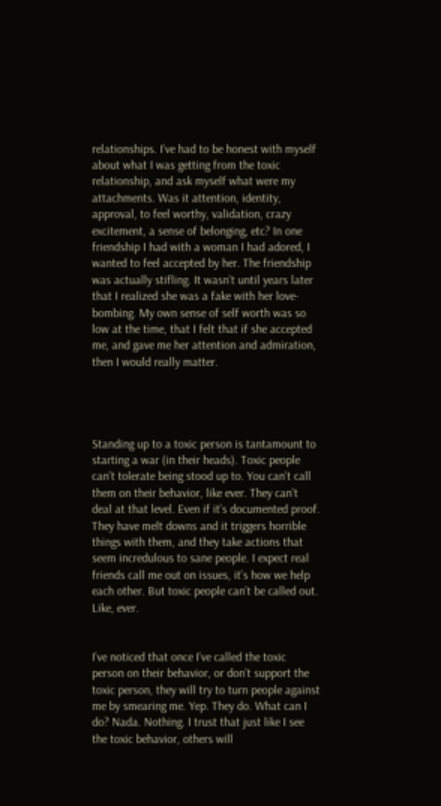relationships. I’ve had to be honest with myself about what I was getting from the toxic relationship, and ask myself what were my attachments. Was it attention, identity, approval, to feel worthy, validation, crazy excitement, a sense of belonging, etc? In one friendship I had with a woman I had adored, I wanted to feel accepted by her. The friendship was actually stifling. It wasn’t until years later that I realized she was a fake with her love-bombing. My own sense of self worth was so low at the time, that I felt that if she accepted me, and gave me her attention and admiration, then I would really matter.




Standing up to a toxic person is tantamount to starting a war (in their heads). Toxic people can’t tolerate being stood up to. You can’t call them on their behavior, like ever. They can’t deal at that level. Even if it’s documented proof. They have melt downs and it triggers horrible things with them, and they take actions that seem incredulous to sane people. I expect real friends call me out on issues, it’s how we help each other. But toxic people can’t be called out. Like, ever.


I’ve noticed that once I’ve called the toxic person on their behavior, or don’t support the toxic person, they will try to turn people against me by smearing me. Yep. They do. What can I do? Nada. Nothing. I trust that just like I see the toxic behavior, others will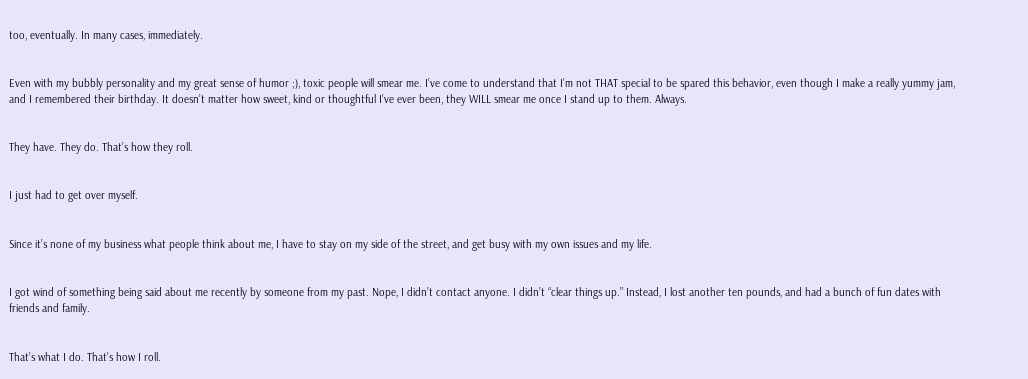too, eventually. In many cases, immediately.


Even with my bubbly personality and my great sense of humor ;), toxic people will smear me. I’ve come to understand that I’m not THAT special to be spared this behavior, even though I make a really yummy jam, and I remembered their birthday. It doesn’t matter how sweet, kind or thoughtful I’ve ever been, they WILL smear me once I stand up to them. Always.


They have. They do. That’s how they roll.


I just had to get over myself.


Since it’s none of my business what people think about me, I have to stay on my side of the street, and get busy with my own issues and my life.


I got wind of something being said about me recently by someone from my past. Nope, I didn’t contact anyone. I didn’t “clear things up.” Instead, I lost another ten pounds, and had a bunch of fun dates with friends and family.


That’s what I do. That’s how I roll.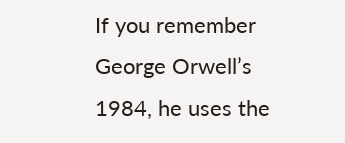If you remember George Orwell’s 1984, he uses the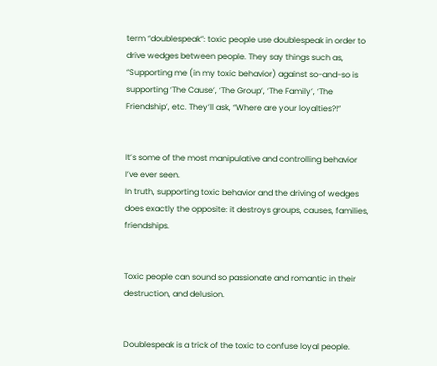term “doublespeak”: toxic people use doublespeak in order to drive wedges between people. They say things such as, “Supporting me (in my toxic behavior) against so-and-so is supporting ‘The Cause’, ‘The Group’, ‘The Family’, ‘The Friendship’, etc. They’ll ask, “Where are your loyalties?!”


It’s some of the most manipulative and controlling behavior I’ve ever seen.
In truth, supporting toxic behavior and the driving of wedges does exactly the opposite: it destroys groups, causes, families, friendships.


Toxic people can sound so passionate and romantic in their destruction, and delusion.


Doublespeak is a trick of the toxic to confuse loyal people.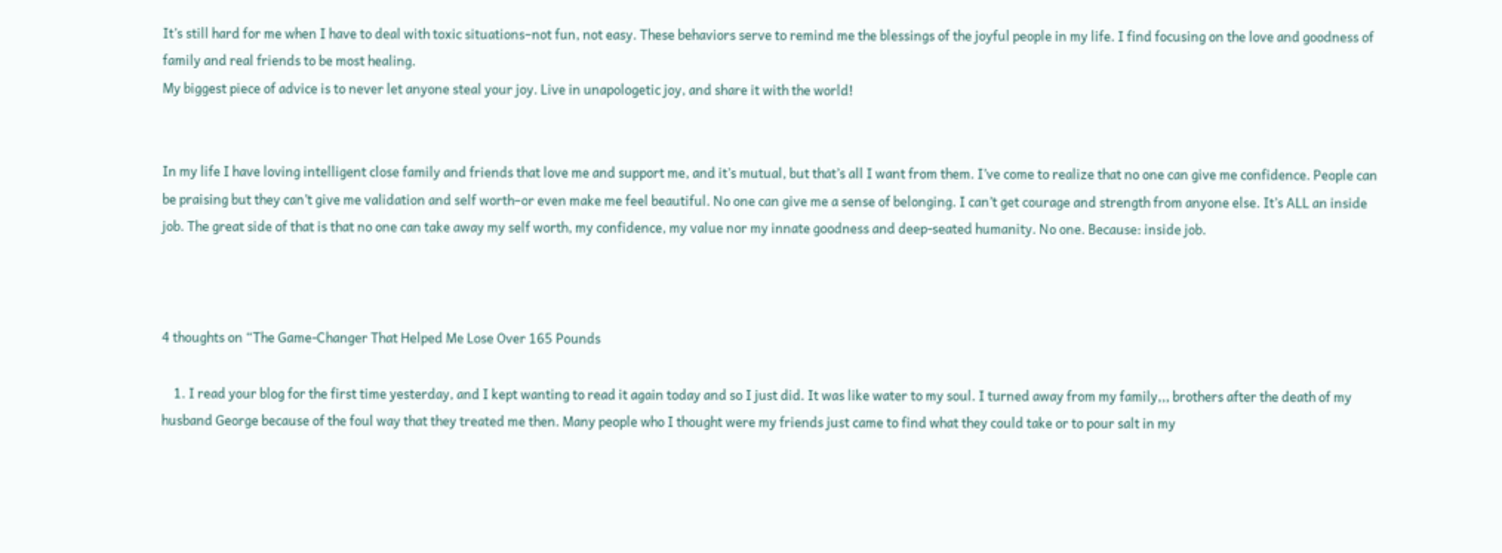It’s still hard for me when I have to deal with toxic situations–not fun, not easy. These behaviors serve to remind me the blessings of the joyful people in my life. I find focusing on the love and goodness of family and real friends to be most healing.
My biggest piece of advice is to never let anyone steal your joy. Live in unapologetic joy, and share it with the world!


In my life I have loving intelligent close family and friends that love me and support me, and it’s mutual, but that’s all I want from them. I’ve come to realize that no one can give me confidence. People can be praising but they can’t give me validation and self worth–or even make me feel beautiful. No one can give me a sense of belonging. I can’t get courage and strength from anyone else. It’s ALL an inside job. The great side of that is that no one can take away my self worth, my confidence, my value nor my innate goodness and deep-seated humanity. No one. Because: inside job.



4 thoughts on “The Game-Changer That Helped Me Lose Over 165 Pounds

    1. I read your blog for the first time yesterday, and I kept wanting to read it again today and so I just did. It was like water to my soul. I turned away from my family,,, brothers after the death of my husband George because of the foul way that they treated me then. Many people who I thought were my friends just came to find what they could take or to pour salt in my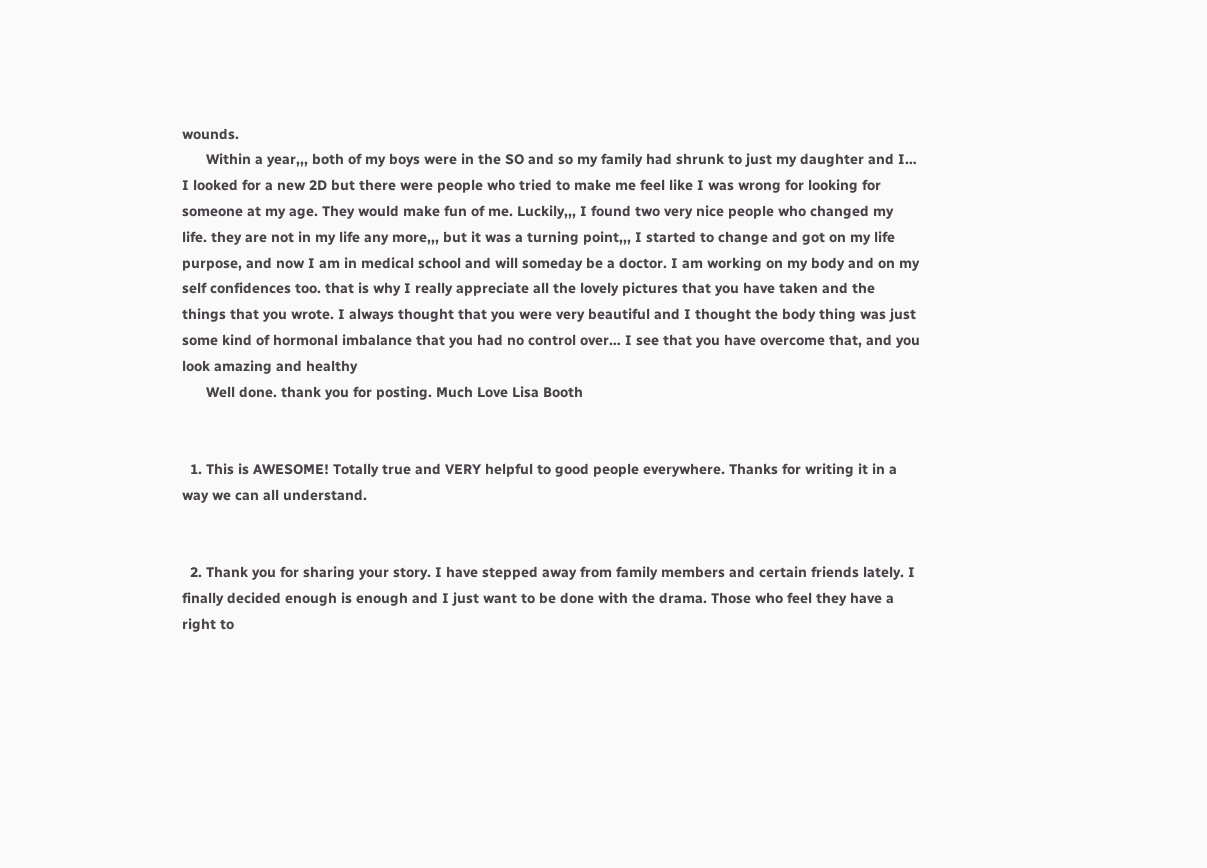wounds.
      Within a year,,, both of my boys were in the SO and so my family had shrunk to just my daughter and I… I looked for a new 2D but there were people who tried to make me feel like I was wrong for looking for someone at my age. They would make fun of me. Luckily,,, I found two very nice people who changed my life. they are not in my life any more,,, but it was a turning point,,, I started to change and got on my life purpose, and now I am in medical school and will someday be a doctor. I am working on my body and on my self confidences too. that is why I really appreciate all the lovely pictures that you have taken and the things that you wrote. I always thought that you were very beautiful and I thought the body thing was just some kind of hormonal imbalance that you had no control over… I see that you have overcome that, and you look amazing and healthy
      Well done. thank you for posting. Much Love Lisa Booth


  1. This is AWESOME! Totally true and VERY helpful to good people everywhere. Thanks for writing it in a way we can all understand.


  2. Thank you for sharing your story. I have stepped away from family members and certain friends lately. I finally decided enough is enough and I just want to be done with the drama. Those who feel they have a right to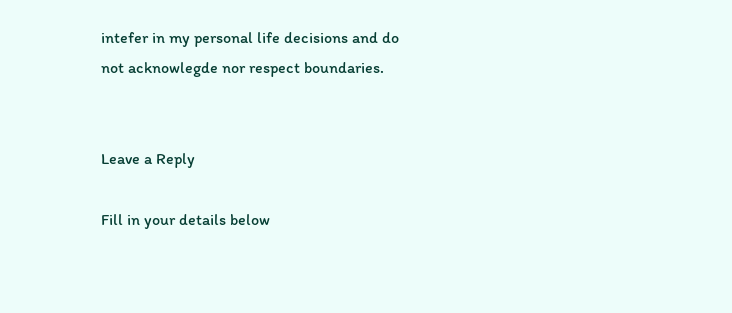intefer in my personal life decisions and do not acknowlegde nor respect boundaries.


Leave a Reply

Fill in your details below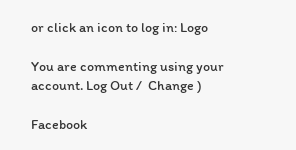or click an icon to log in: Logo

You are commenting using your account. Log Out /  Change )

Facebook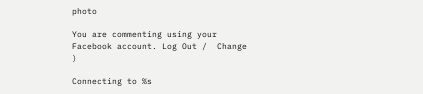photo

You are commenting using your Facebook account. Log Out /  Change )

Connecting to %s